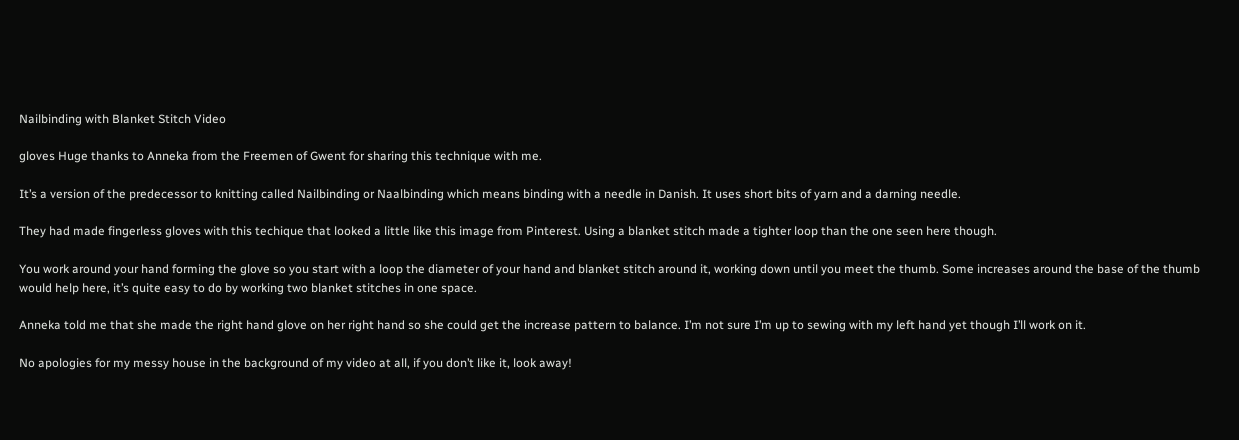Nailbinding with Blanket Stitch Video

gloves Huge thanks to Anneka from the Freemen of Gwent for sharing this technique with me.

It’s a version of the predecessor to knitting called Nailbinding or Naalbinding which means binding with a needle in Danish. It uses short bits of yarn and a darning needle.

They had made fingerless gloves with this techique that looked a little like this image from Pinterest. Using a blanket stitch made a tighter loop than the one seen here though.

You work around your hand forming the glove so you start with a loop the diameter of your hand and blanket stitch around it, working down until you meet the thumb. Some increases around the base of the thumb would help here, it’s quite easy to do by working two blanket stitches in one space.

Anneka told me that she made the right hand glove on her right hand so she could get the increase pattern to balance. I’m not sure I’m up to sewing with my left hand yet though I’ll work on it.

No apologies for my messy house in the background of my video at all, if you don’t like it, look away!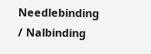Needlebinding / Nalbinding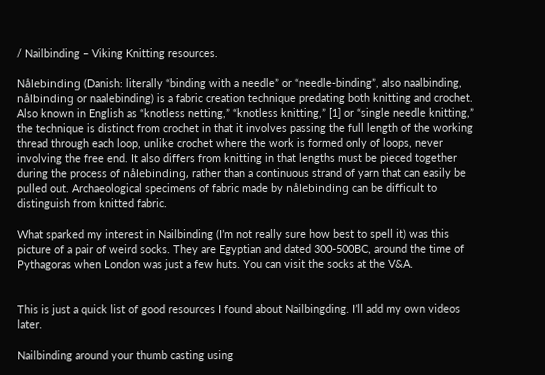/ Nailbinding – Viking Knitting resources.

Nålebinding (Danish: literally “binding with a needle” or “needle-binding”, also naalbinding, nålbinding or naalebinding) is a fabric creation technique predating both knitting and crochet. Also known in English as “knotless netting,” “knotless knitting,” [1] or “single needle knitting,” the technique is distinct from crochet in that it involves passing the full length of the working thread through each loop, unlike crochet where the work is formed only of loops, never involving the free end. It also differs from knitting in that lengths must be pieced together during the process of nålebinding, rather than a continuous strand of yarn that can easily be pulled out. Archaeological specimens of fabric made by nålebinding can be difficult to distinguish from knitted fabric.

What sparked my interest in Nailbinding (I’m not really sure how best to spell it) was this picture of a pair of weird socks. They are Egyptian and dated 300-500BC, around the time of Pythagoras when London was just a few huts. You can visit the socks at the V&A.


This is just a quick list of good resources I found about Nailbingding. I’ll add my own videos later.

Nailbinding around your thumb casting using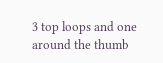3 top loops and one around the thumb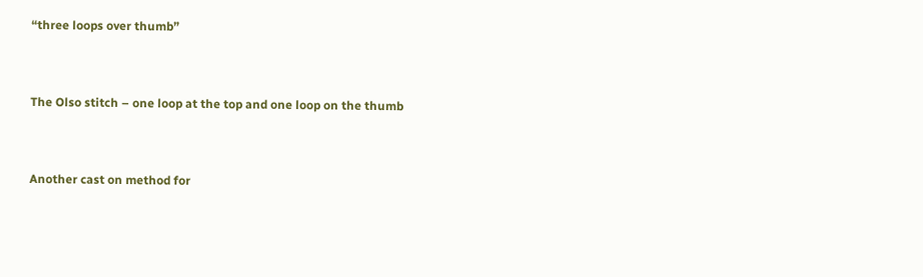“three loops over thumb”


The Olso stitch – one loop at the top and one loop on the thumb


Another cast on method for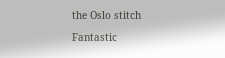the Oslo stitch

Fantastic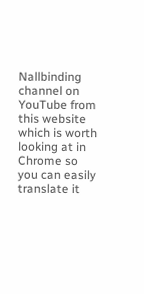Nallbinding channel on YouTube from this website which is worth looking at in Chrome so you can easily translate it